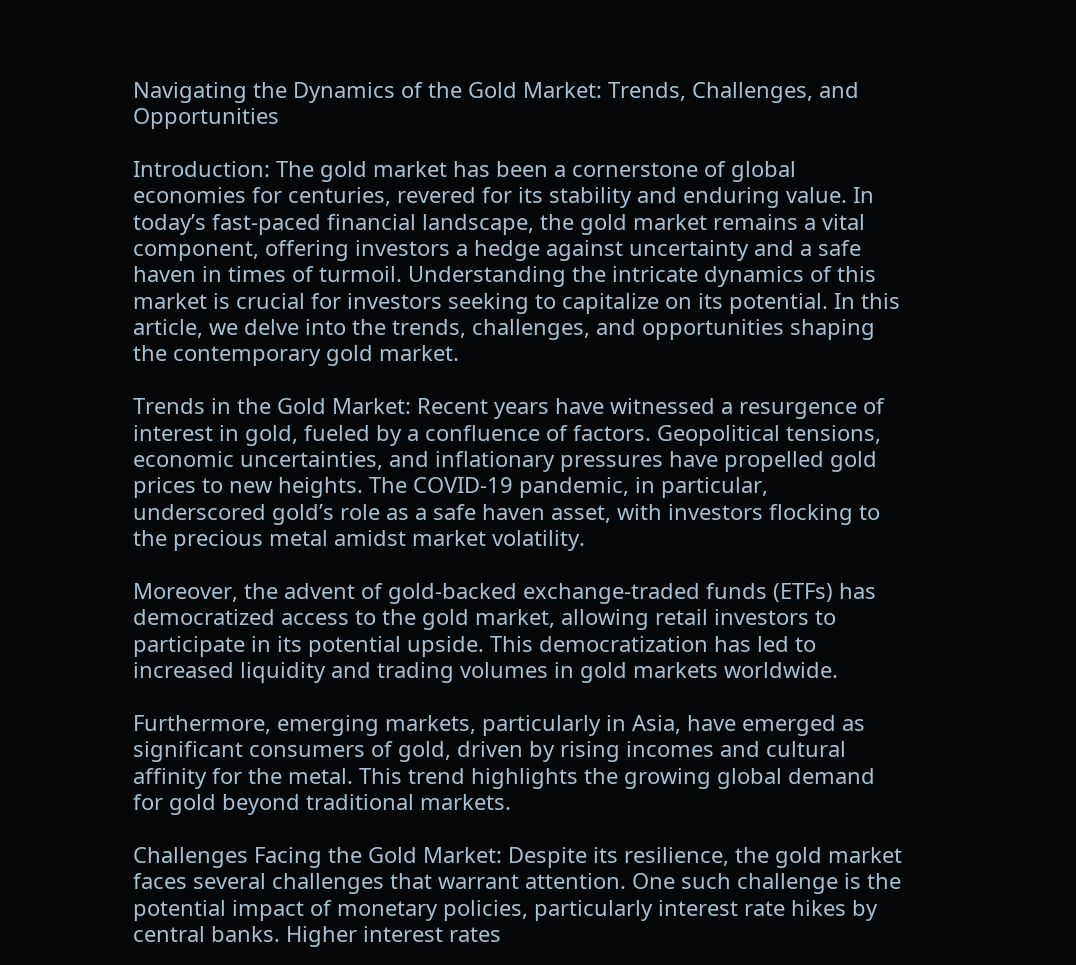Navigating the Dynamics of the Gold Market: Trends, Challenges, and Opportunities

Introduction: The gold market has been a cornerstone of global economies for centuries, revered for its stability and enduring value. In today’s fast-paced financial landscape, the gold market remains a vital component, offering investors a hedge against uncertainty and a safe haven in times of turmoil. Understanding the intricate dynamics of this market is crucial for investors seeking to capitalize on its potential. In this article, we delve into the trends, challenges, and opportunities shaping the contemporary gold market.

Trends in the Gold Market: Recent years have witnessed a resurgence of interest in gold, fueled by a confluence of factors. Geopolitical tensions, economic uncertainties, and inflationary pressures have propelled gold prices to new heights. The COVID-19 pandemic, in particular, underscored gold’s role as a safe haven asset, with investors flocking to the precious metal amidst market volatility.

Moreover, the advent of gold-backed exchange-traded funds (ETFs) has democratized access to the gold market, allowing retail investors to participate in its potential upside. This democratization has led to increased liquidity and trading volumes in gold markets worldwide.

Furthermore, emerging markets, particularly in Asia, have emerged as significant consumers of gold, driven by rising incomes and cultural affinity for the metal. This trend highlights the growing global demand for gold beyond traditional markets.

Challenges Facing the Gold Market: Despite its resilience, the gold market faces several challenges that warrant attention. One such challenge is the potential impact of monetary policies, particularly interest rate hikes by central banks. Higher interest rates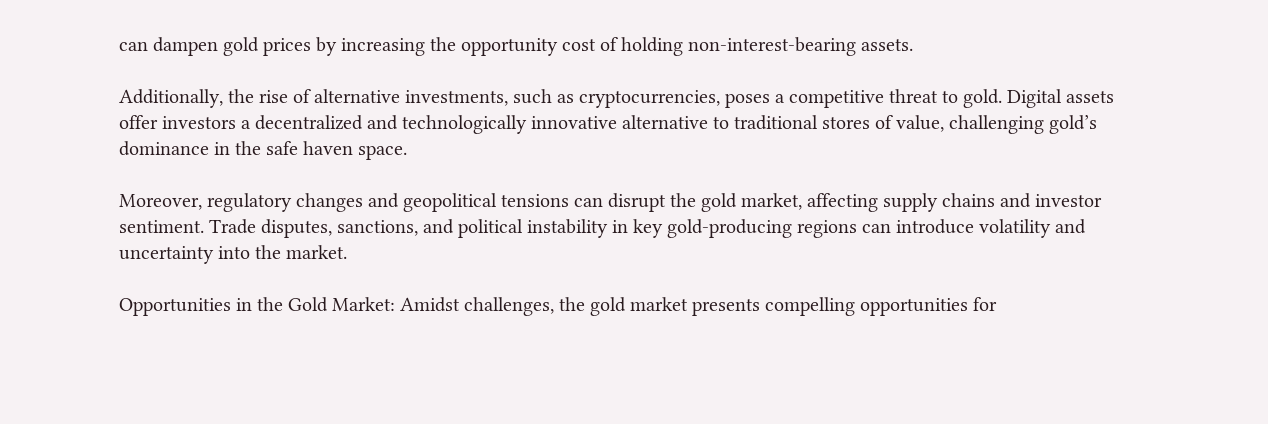can dampen gold prices by increasing the opportunity cost of holding non-interest-bearing assets.

Additionally, the rise of alternative investments, such as cryptocurrencies, poses a competitive threat to gold. Digital assets offer investors a decentralized and technologically innovative alternative to traditional stores of value, challenging gold’s dominance in the safe haven space.

Moreover, regulatory changes and geopolitical tensions can disrupt the gold market, affecting supply chains and investor sentiment. Trade disputes, sanctions, and political instability in key gold-producing regions can introduce volatility and uncertainty into the market.

Opportunities in the Gold Market: Amidst challenges, the gold market presents compelling opportunities for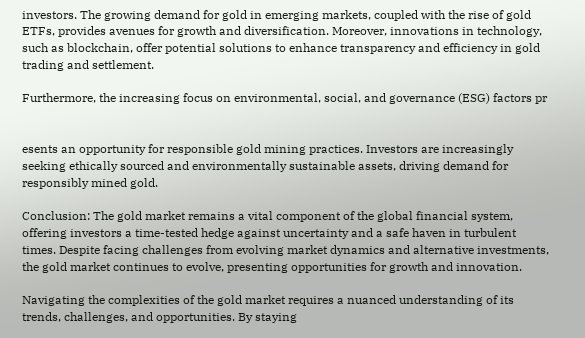investors. The growing demand for gold in emerging markets, coupled with the rise of gold ETFs, provides avenues for growth and diversification. Moreover, innovations in technology, such as blockchain, offer potential solutions to enhance transparency and efficiency in gold trading and settlement.

Furthermore, the increasing focus on environmental, social, and governance (ESG) factors pr


esents an opportunity for responsible gold mining practices. Investors are increasingly seeking ethically sourced and environmentally sustainable assets, driving demand for responsibly mined gold.

Conclusion: The gold market remains a vital component of the global financial system, offering investors a time-tested hedge against uncertainty and a safe haven in turbulent times. Despite facing challenges from evolving market dynamics and alternative investments, the gold market continues to evolve, presenting opportunities for growth and innovation.

Navigating the complexities of the gold market requires a nuanced understanding of its trends, challenges, and opportunities. By staying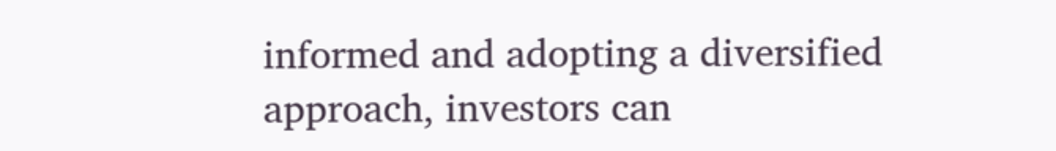informed and adopting a diversified approach, investors can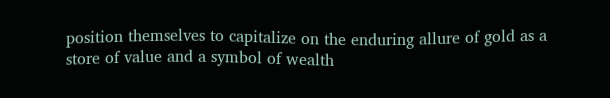position themselves to capitalize on the enduring allure of gold as a store of value and a symbol of wealth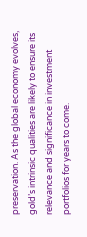preservation. As the global economy evolves, gold’s intrinsic qualities are likely to ensure its relevance and significance in investment portfolios for years to come.